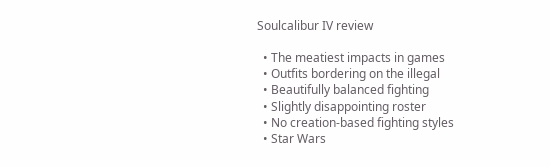Soulcalibur IV review

  • The meatiest impacts in games
  • Outfits bordering on the illegal
  • Beautifully balanced fighting
  • Slightly disappointing roster
  • No creation-based fighting styles
  • Star Wars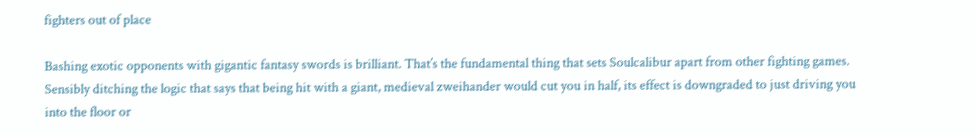fighters out of place

Bashing exotic opponents with gigantic fantasy swords is brilliant. That’s the fundamental thing that sets Soulcalibur apart from other fighting games. Sensibly ditching the logic that says that being hit with a giant, medieval zweihander would cut you in half, its effect is downgraded to just driving you into the floor or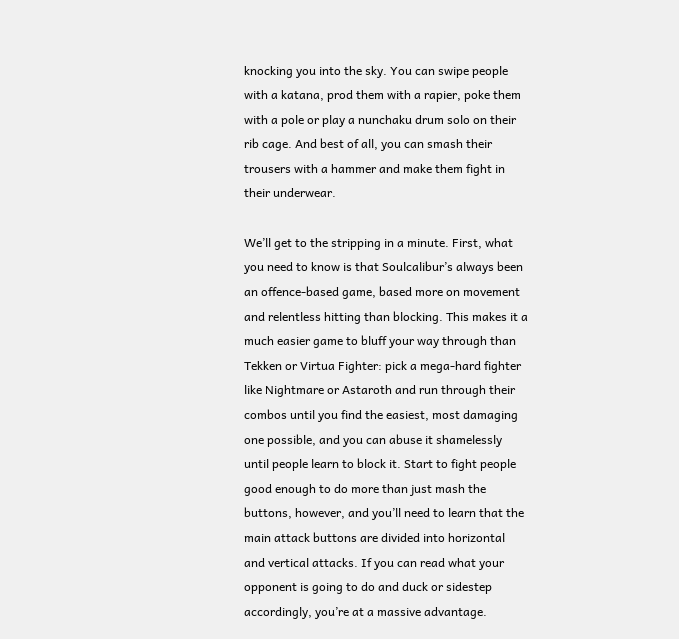knocking you into the sky. You can swipe people with a katana, prod them with a rapier, poke them with a pole or play a nunchaku drum solo on their rib cage. And best of all, you can smash their trousers with a hammer and make them fight in their underwear.

We’ll get to the stripping in a minute. First, what you need to know is that Soulcalibur’s always been an offence-based game, based more on movement and relentless hitting than blocking. This makes it a much easier game to bluff your way through than Tekken or Virtua Fighter: pick a mega-hard fighter like Nightmare or Astaroth and run through their combos until you find the easiest, most damaging one possible, and you can abuse it shamelessly until people learn to block it. Start to fight people good enough to do more than just mash the buttons, however, and you’ll need to learn that the main attack buttons are divided into horizontal and vertical attacks. If you can read what your opponent is going to do and duck or sidestep accordingly, you’re at a massive advantage.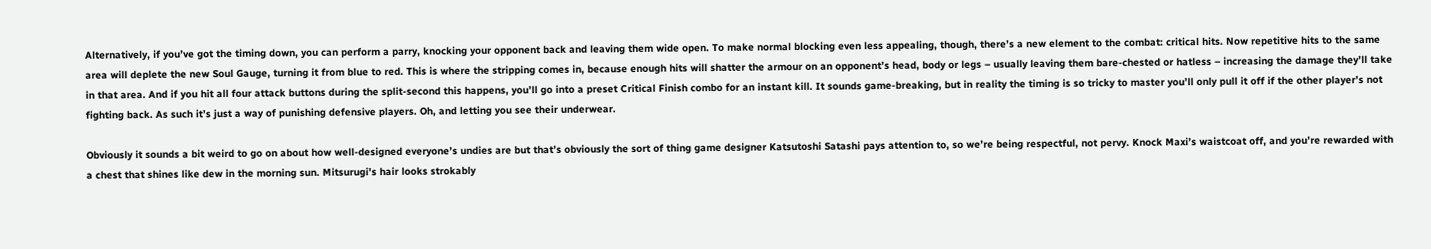Alternatively, if you’ve got the timing down, you can perform a parry, knocking your opponent back and leaving them wide open. To make normal blocking even less appealing, though, there’s a new element to the combat: critical hits. Now repetitive hits to the same area will deplete the new Soul Gauge, turning it from blue to red. This is where the stripping comes in, because enough hits will shatter the armour on an opponent’s head, body or legs – usually leaving them bare-chested or hatless – increasing the damage they’ll take in that area. And if you hit all four attack buttons during the split-second this happens, you’ll go into a preset Critical Finish combo for an instant kill. It sounds game-breaking, but in reality the timing is so tricky to master you’ll only pull it off if the other player’s not fighting back. As such it’s just a way of punishing defensive players. Oh, and letting you see their underwear.

Obviously it sounds a bit weird to go on about how well-designed everyone’s undies are but that’s obviously the sort of thing game designer Katsutoshi Satashi pays attention to, so we’re being respectful, not pervy. Knock Maxi’s waistcoat off, and you’re rewarded with a chest that shines like dew in the morning sun. Mitsurugi’s hair looks strokably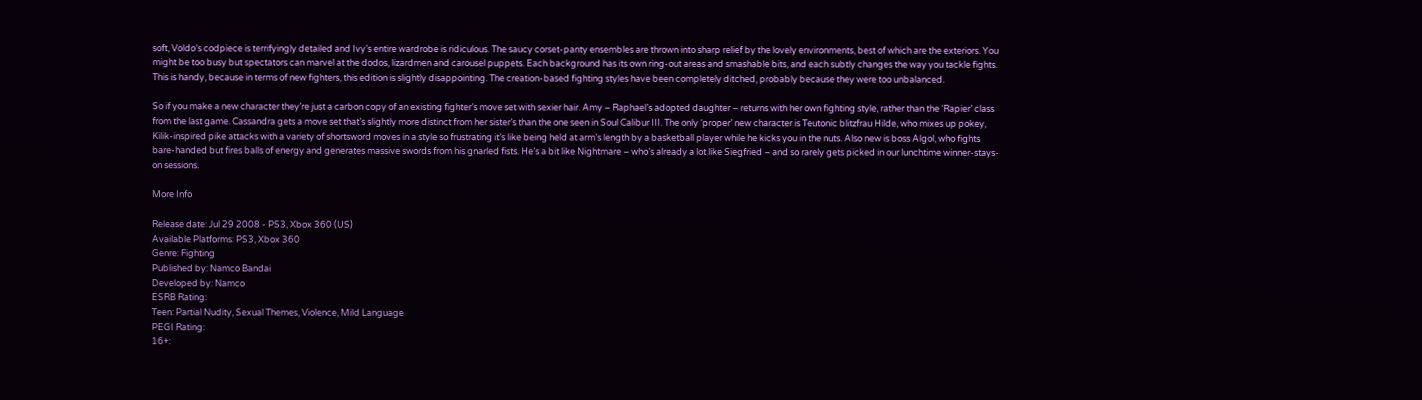soft, Voldo’s codpiece is terrifyingly detailed and Ivy’s entire wardrobe is ridiculous. The saucy corset-panty ensembles are thrown into sharp relief by the lovely environments, best of which are the exteriors. You might be too busy but spectators can marvel at the dodos, lizardmen and carousel puppets. Each background has its own ring-out areas and smashable bits, and each subtly changes the way you tackle fights. This is handy, because in terms of new fighters, this edition is slightly disappointing. The creation-based fighting styles have been completely ditched, probably because they were too unbalanced.

So if you make a new character they’re just a carbon copy of an existing fighter’s move set with sexier hair. Amy – Raphael’s adopted daughter – returns with her own fighting style, rather than the ‘Rapier’ class from the last game. Cassandra gets a move set that’s slightly more distinct from her sister’s than the one seen in Soul Calibur III. The only ‘proper’ new character is Teutonic blitzfrau Hilde, who mixes up pokey, Kilik-inspired pike attacks with a variety of shortsword moves in a style so frustrating it’s like being held at arm’s length by a basketball player while he kicks you in the nuts. Also new is boss Algol, who fights bare-handed but fires balls of energy and generates massive swords from his gnarled fists. He’s a bit like Nightmare – who’s already a lot like Siegfried – and so rarely gets picked in our lunchtime winner-stays-on sessions.

More Info

Release date: Jul 29 2008 - PS3, Xbox 360 (US)
Available Platforms: PS3, Xbox 360
Genre: Fighting
Published by: Namco Bandai
Developed by: Namco
ESRB Rating:
Teen: Partial Nudity, Sexual Themes, Violence, Mild Language
PEGI Rating:
16+: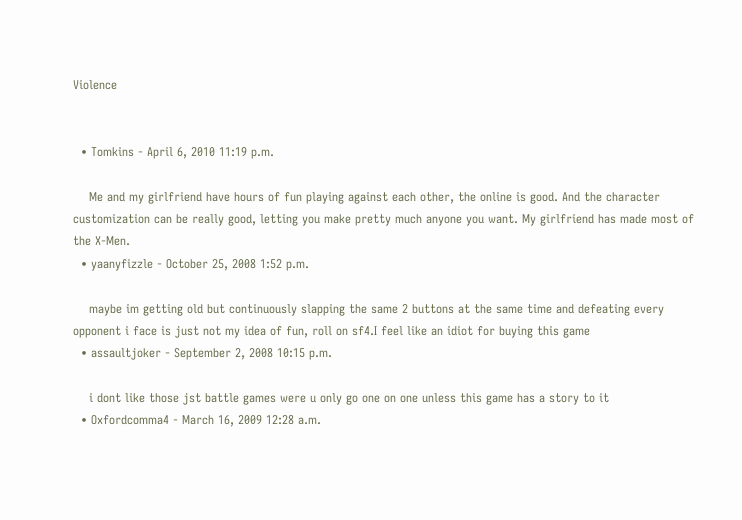Violence


  • Tomkins - April 6, 2010 11:19 p.m.

    Me and my girlfriend have hours of fun playing against each other, the online is good. And the character customization can be really good, letting you make pretty much anyone you want. My girlfriend has made most of the X-Men.
  • yaanyfizzle - October 25, 2008 1:52 p.m.

    maybe im getting old but continuously slapping the same 2 buttons at the same time and defeating every opponent i face is just not my idea of fun, roll on sf4.I feel like an idiot for buying this game
  • assaultjoker - September 2, 2008 10:15 p.m.

    i dont like those jst battle games were u only go one on one unless this game has a story to it
  • Oxfordcomma4 - March 16, 2009 12:28 a.m.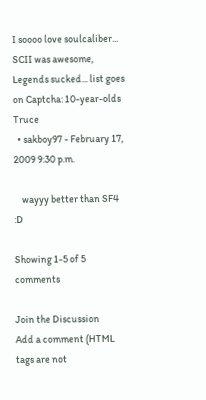I soooo love soulcaliber... SCII was awesome, Legends sucked... list goes on Captcha: 10-year-olds Truce
  • sakboy97 - February 17, 2009 9:30 p.m.

    wayyy better than SF4 :D

Showing 1-5 of 5 comments

Join the Discussion
Add a comment (HTML tags are not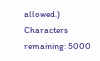allowed.)
Characters remaining: 5000